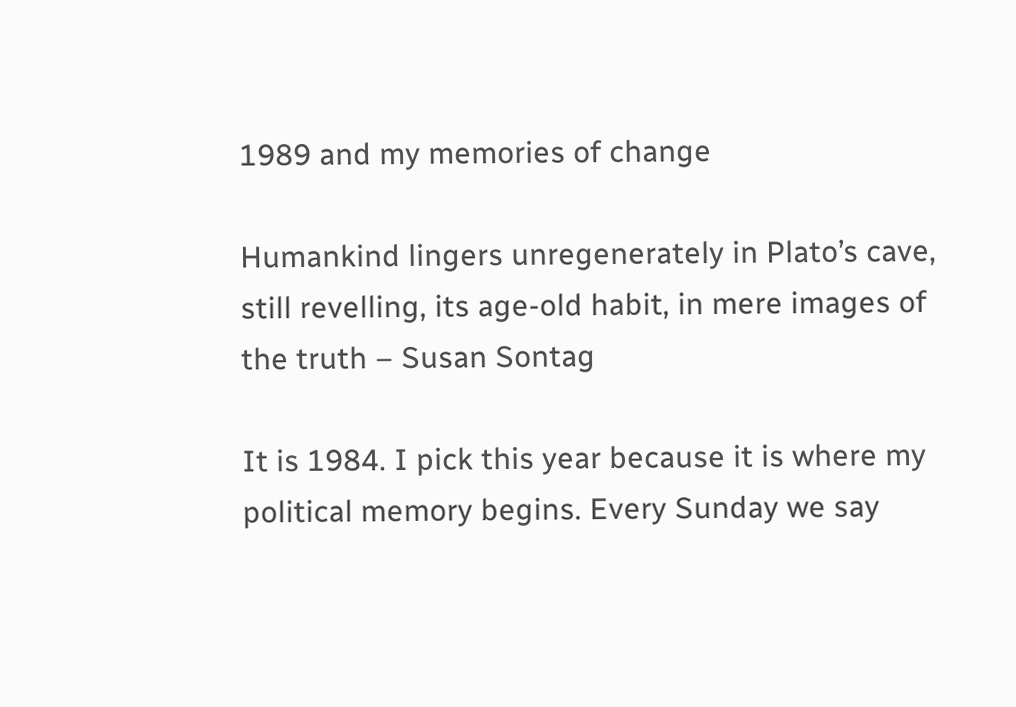1989 and my memories of change

Humankind lingers unregenerately in Plato’s cave, still revelling, its age-old habit, in mere images of the truth – Susan Sontag

It is 1984. I pick this year because it is where my political memory begins. Every Sunday we say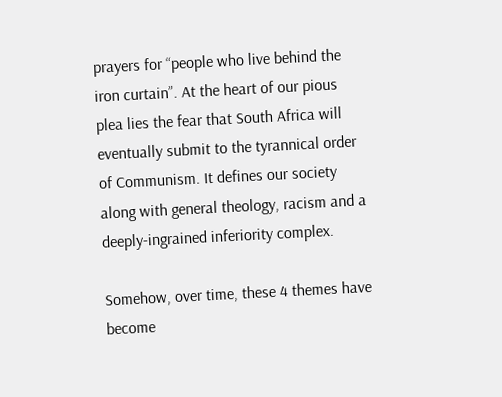prayers for “people who live behind the iron curtain”. At the heart of our pious plea lies the fear that South Africa will eventually submit to the tyrannical order of Communism. It defines our society along with general theology, racism and a deeply-ingrained inferiority complex.

Somehow, over time, these 4 themes have become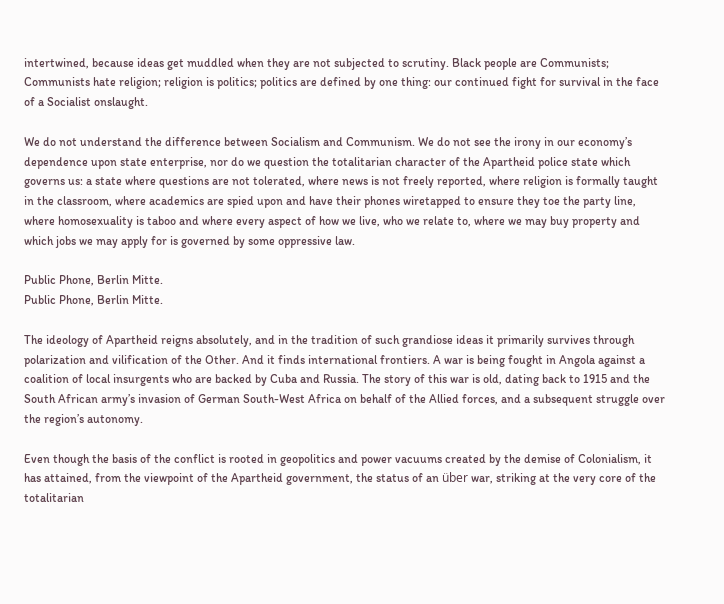intertwined, because ideas get muddled when they are not subjected to scrutiny. Black people are Communists; Communists hate religion; religion is politics; politics are defined by one thing: our continued fight for survival in the face of a Socialist onslaught.

We do not understand the difference between Socialism and Communism. We do not see the irony in our economy’s dependence upon state enterprise, nor do we question the totalitarian character of the Apartheid police state which governs us: a state where questions are not tolerated, where news is not freely reported, where religion is formally taught in the classroom, where academics are spied upon and have their phones wiretapped to ensure they toe the party line, where homosexuality is taboo and where every aspect of how we live, who we relate to, where we may buy property and which jobs we may apply for is governed by some oppressive law.

Public Phone, Berlin Mitte.
Public Phone, Berlin Mitte.

The ideology of Apartheid reigns absolutely, and in the tradition of such grandiose ideas it primarily survives through polarization and vilification of the Other. And it finds international frontiers. A war is being fought in Angola against a coalition of local insurgents who are backed by Cuba and Russia. The story of this war is old, dating back to 1915 and the South African army’s invasion of German South-West Africa on behalf of the Allied forces, and a subsequent struggle over the region’s autonomy.

Even though the basis of the conflict is rooted in geopolitics and power vacuums created by the demise of Colonialism, it has attained, from the viewpoint of the Apartheid government, the status of an über war, striking at the very core of the totalitarian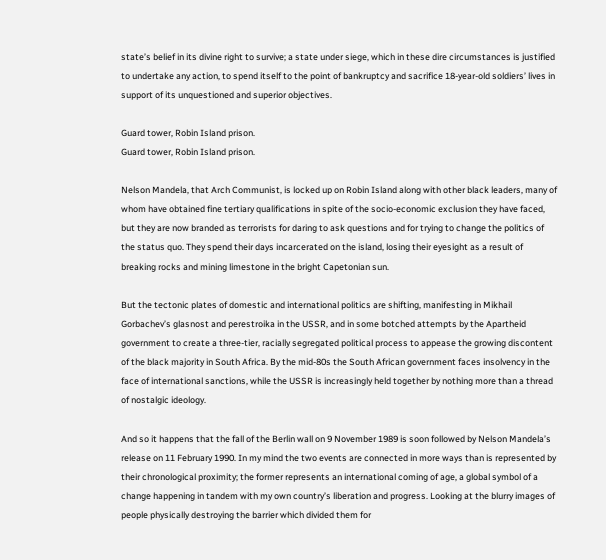state’s belief in its divine right to survive; a state under siege, which in these dire circumstances is justified to undertake any action, to spend itself to the point of bankruptcy and sacrifice 18-year-old soldiers’ lives in support of its unquestioned and superior objectives.

Guard tower, Robin Island prison.
Guard tower, Robin Island prison.

Nelson Mandela, that Arch Communist, is locked up on Robin Island along with other black leaders, many of whom have obtained fine tertiary qualifications in spite of the socio-economic exclusion they have faced, but they are now branded as terrorists for daring to ask questions and for trying to change the politics of the status quo. They spend their days incarcerated on the island, losing their eyesight as a result of breaking rocks and mining limestone in the bright Capetonian sun.

But the tectonic plates of domestic and international politics are shifting, manifesting in Mikhail Gorbachev’s glasnost and perestroika in the USSR, and in some botched attempts by the Apartheid government to create a three-tier, racially segregated political process to appease the growing discontent of the black majority in South Africa. By the mid-80s the South African government faces insolvency in the face of international sanctions, while the USSR is increasingly held together by nothing more than a thread of nostalgic ideology.

And so it happens that the fall of the Berlin wall on 9 November 1989 is soon followed by Nelson Mandela’s release on 11 February 1990. In my mind the two events are connected in more ways than is represented by their chronological proximity; the former represents an international coming of age, a global symbol of a change happening in tandem with my own country’s liberation and progress. Looking at the blurry images of people physically destroying the barrier which divided them for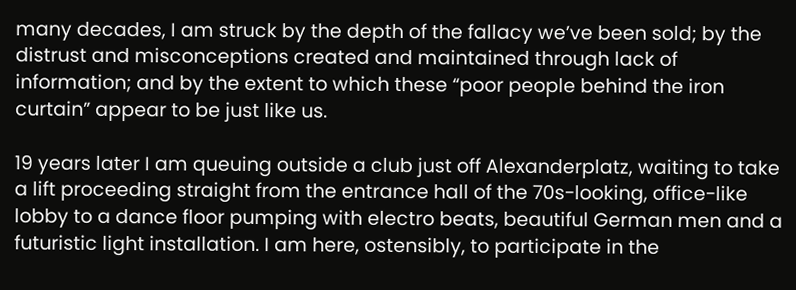many decades, I am struck by the depth of the fallacy we’ve been sold; by the distrust and misconceptions created and maintained through lack of information; and by the extent to which these “poor people behind the iron curtain” appear to be just like us.

19 years later I am queuing outside a club just off Alexanderplatz, waiting to take a lift proceeding straight from the entrance hall of the 70s-looking, office-like lobby to a dance floor pumping with electro beats, beautiful German men and a futuristic light installation. I am here, ostensibly, to participate in the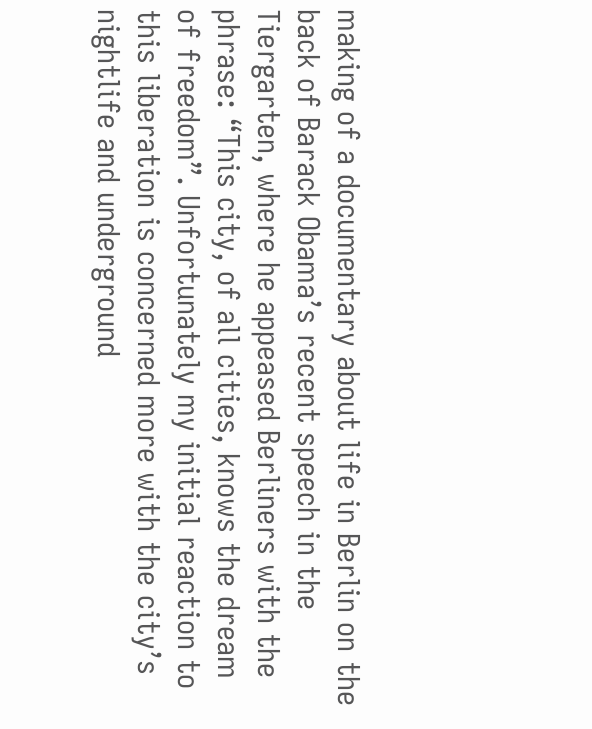making of a documentary about life in Berlin on the back of Barack Obama’s recent speech in the Tiergarten, where he appeased Berliners with the phrase: “This city, of all cities, knows the dream of freedom”. Unfortunately my initial reaction to this liberation is concerned more with the city’s nightlife and underground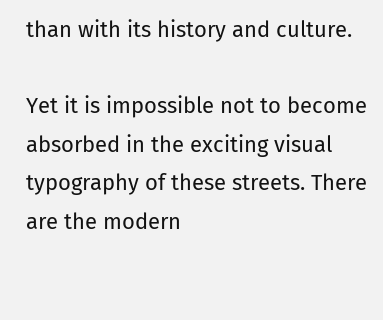than with its history and culture.

Yet it is impossible not to become absorbed in the exciting visual typography of these streets. There are the modern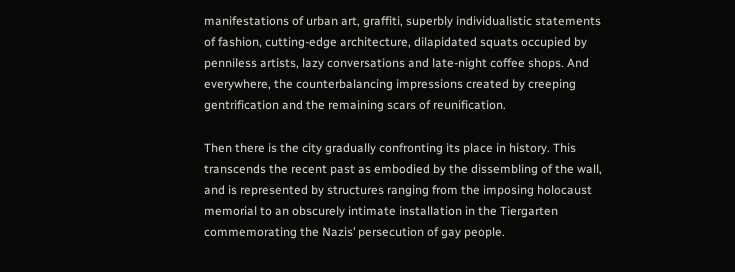manifestations of urban art, graffiti, superbly individualistic statements of fashion, cutting-edge architecture, dilapidated squats occupied by penniless artists, lazy conversations and late-night coffee shops. And everywhere, the counterbalancing impressions created by creeping gentrification and the remaining scars of reunification.

Then there is the city gradually confronting its place in history. This transcends the recent past as embodied by the dissembling of the wall, and is represented by structures ranging from the imposing holocaust memorial to an obscurely intimate installation in the Tiergarten commemorating the Nazis’ persecution of gay people.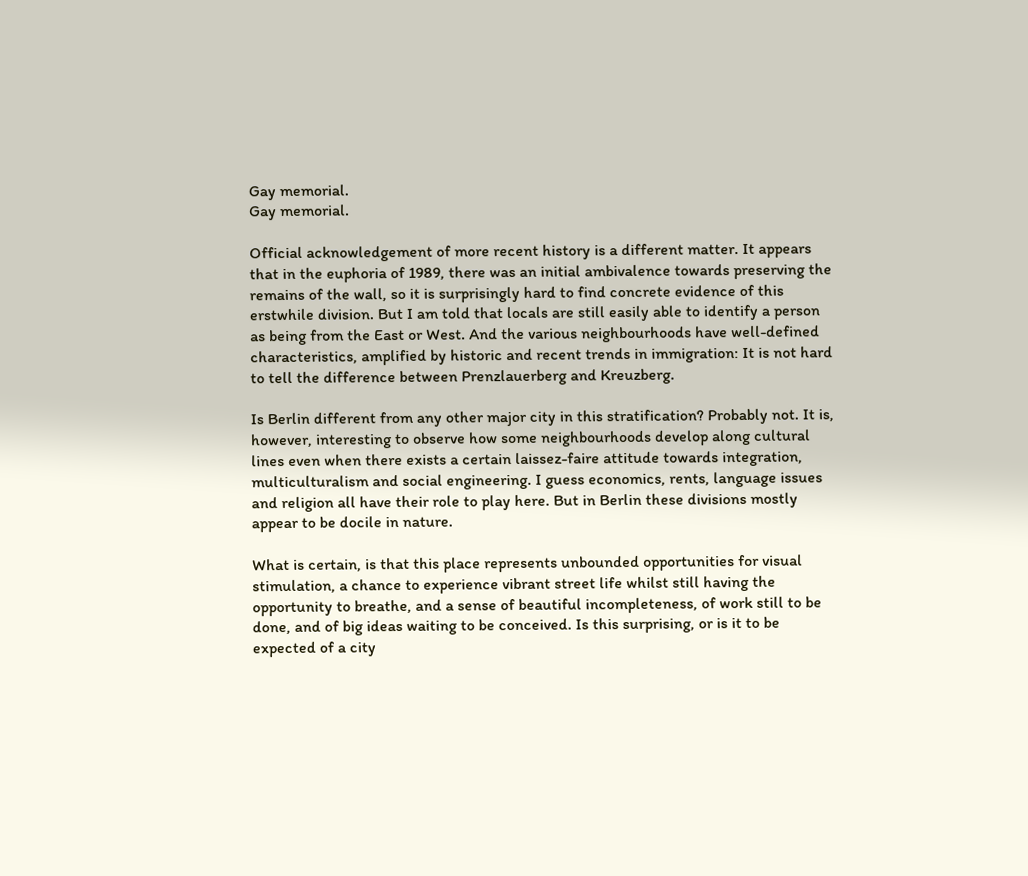Gay memorial.
Gay memorial.

Official acknowledgement of more recent history is a different matter. It appears that in the euphoria of 1989, there was an initial ambivalence towards preserving the remains of the wall, so it is surprisingly hard to find concrete evidence of this erstwhile division. But I am told that locals are still easily able to identify a person as being from the East or West. And the various neighbourhoods have well-defined characteristics, amplified by historic and recent trends in immigration: It is not hard to tell the difference between Prenzlauerberg and Kreuzberg.

Is Berlin different from any other major city in this stratification? Probably not. It is, however, interesting to observe how some neighbourhoods develop along cultural lines even when there exists a certain laissez-faire attitude towards integration, multiculturalism and social engineering. I guess economics, rents, language issues and religion all have their role to play here. But in Berlin these divisions mostly appear to be docile in nature.

What is certain, is that this place represents unbounded opportunities for visual stimulation, a chance to experience vibrant street life whilst still having the opportunity to breathe, and a sense of beautiful incompleteness, of work still to be done, and of big ideas waiting to be conceived. Is this surprising, or is it to be expected of a city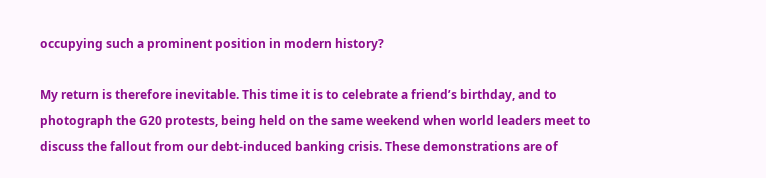occupying such a prominent position in modern history?

My return is therefore inevitable. This time it is to celebrate a friend’s birthday, and to photograph the G20 protests, being held on the same weekend when world leaders meet to discuss the fallout from our debt-induced banking crisis. These demonstrations are of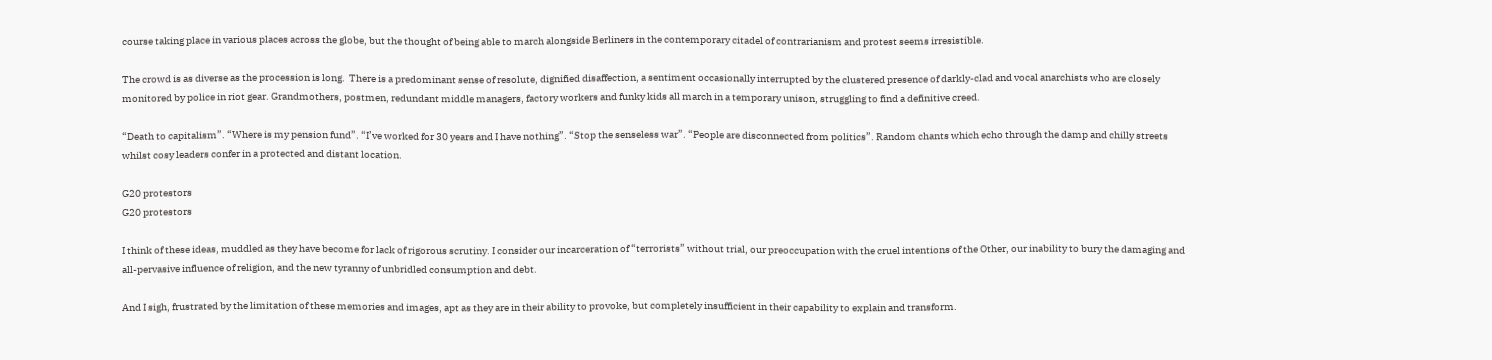course taking place in various places across the globe, but the thought of being able to march alongside Berliners in the contemporary citadel of contrarianism and protest seems irresistible.

The crowd is as diverse as the procession is long.  There is a predominant sense of resolute, dignified disaffection, a sentiment occasionally interrupted by the clustered presence of darkly-clad and vocal anarchists who are closely monitored by police in riot gear. Grandmothers, postmen, redundant middle managers, factory workers and funky kids all march in a temporary unison, struggling to find a definitive creed.

“Death to capitalism”. “Where is my pension fund”. “I’ve worked for 30 years and I have nothing”. “Stop the senseless war”. “People are disconnected from politics”. Random chants which echo through the damp and chilly streets whilst cosy leaders confer in a protected and distant location.

G20 protestors
G20 protestors

I think of these ideas, muddled as they have become for lack of rigorous scrutiny. I consider our incarceration of “terrorists” without trial, our preoccupation with the cruel intentions of the Other, our inability to bury the damaging and all-pervasive influence of religion, and the new tyranny of unbridled consumption and debt.

And I sigh, frustrated by the limitation of these memories and images, apt as they are in their ability to provoke, but completely insufficient in their capability to explain and transform.